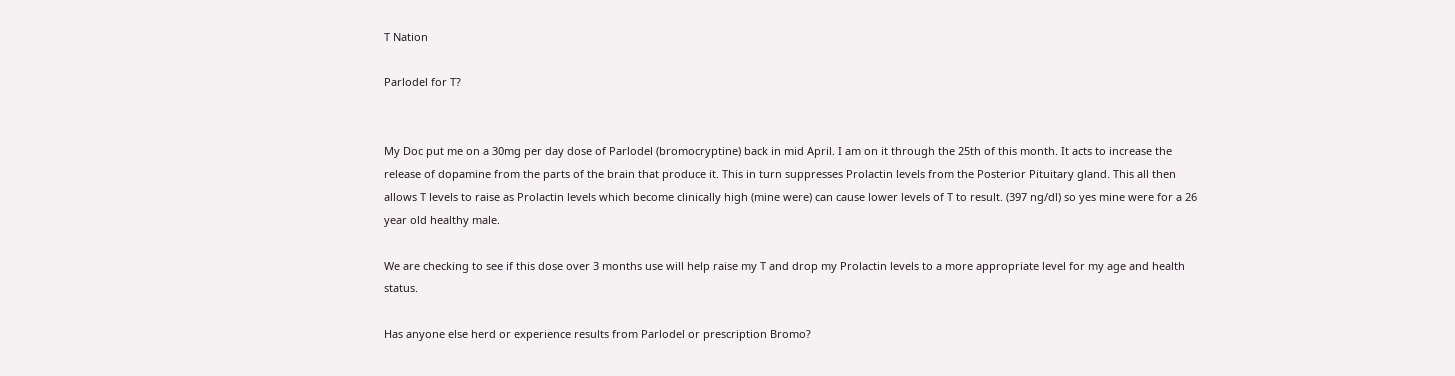T Nation

Parlodel for T?


My Doc put me on a 30mg per day dose of Parlodel (bromocryptine) back in mid April. I am on it through the 25th of this month. It acts to increase the release of dopamine from the parts of the brain that produce it. This in turn suppresses Prolactin levels from the Posterior Pituitary gland. This all then allows T levels to raise as Prolactin levels which become clinically high (mine were) can cause lower levels of T to result. (397 ng/dl) so yes mine were for a 26 year old healthy male.

We are checking to see if this dose over 3 months use will help raise my T and drop my Prolactin levels to a more appropriate level for my age and health status.

Has anyone else herd or experience results from Parlodel or prescription Bromo?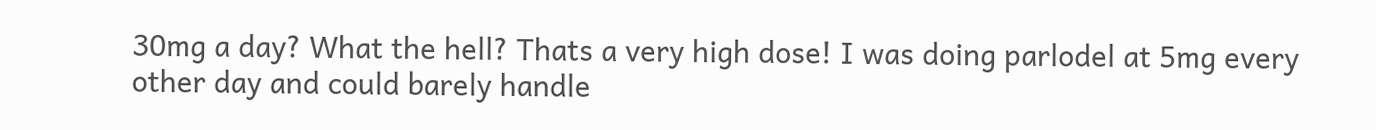30mg a day? What the hell? Thats a very high dose! I was doing parlodel at 5mg every other day and could barely handle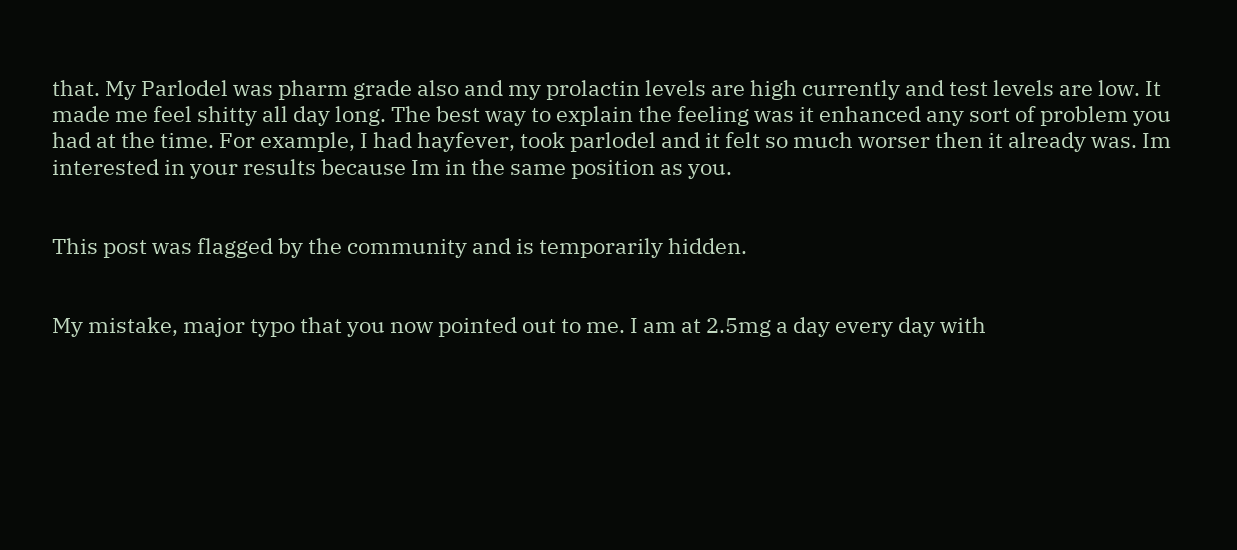that. My Parlodel was pharm grade also and my prolactin levels are high currently and test levels are low. It made me feel shitty all day long. The best way to explain the feeling was it enhanced any sort of problem you had at the time. For example, I had hayfever, took parlodel and it felt so much worser then it already was. Im interested in your results because Im in the same position as you.


This post was flagged by the community and is temporarily hidden.


My mistake, major typo that you now pointed out to me. I am at 2.5mg a day every day with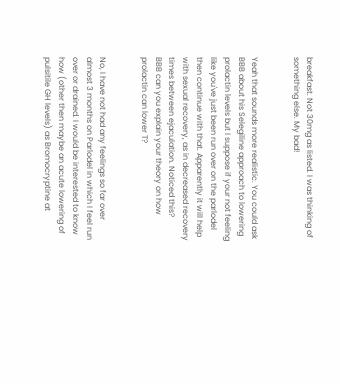breakfast. Not 30mg as listed. I was thinking of something else. My bad!


Yeah that sounds more realistic. You could ask BBB about his Selegiline approach to lowering prolactin levels but I suppose if your not feeling like you've just been run over on the parlodel then continue with that. Apparently it will help with sexual recovery, as in decreased recovery times between ejaculation. Noticed this?
BBB can you explain your theory on how prolactin can lower T?


No, I have not had any feelings so far over almost 3 months on Parlodel in which I feel run over or drained. I would be interested to know how (other then maybe an acute lowering of pulsitile GH levels) as Bromocryptine at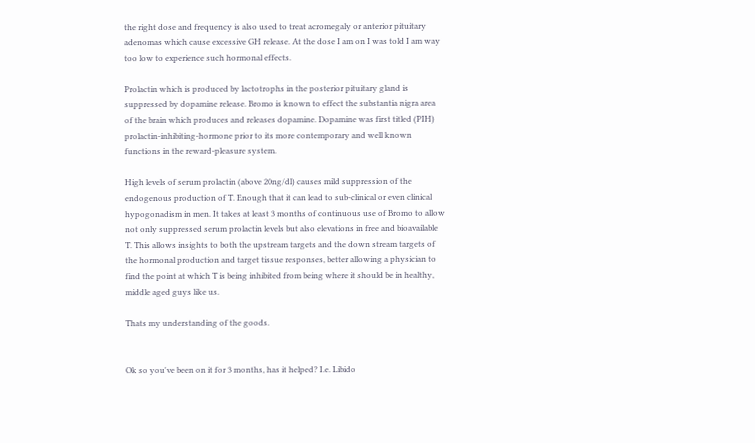the right dose and frequency is also used to treat acromegaly or anterior pituitary adenomas which cause excessive GH release. At the dose I am on I was told I am way too low to experience such hormonal effects.

Prolactin which is produced by lactotrophs in the posterior pituitary gland is suppressed by dopamine release. Bromo is known to effect the substantia nigra area of the brain which produces and releases dopamine. Dopamine was first titled (PIH) prolactin-inhibiting-hormone prior to its more contemporary and well known functions in the reward-pleasure system.

High levels of serum prolactin (above 20ng/dl) causes mild suppression of the endogenous production of T. Enough that it can lead to sub-clinical or even clinical hypogonadism in men. It takes at least 3 months of continuous use of Bromo to allow not only suppressed serum prolactin levels but also elevations in free and bioavailable T. This allows insights to both the upstream targets and the down stream targets of the hormonal production and target tissue responses, better allowing a physician to find the point at which T is being inhibited from being where it should be in healthy, middle aged guys like us.

Thats my understanding of the goods.


Ok so you've been on it for 3 months, has it helped? I.e. Libido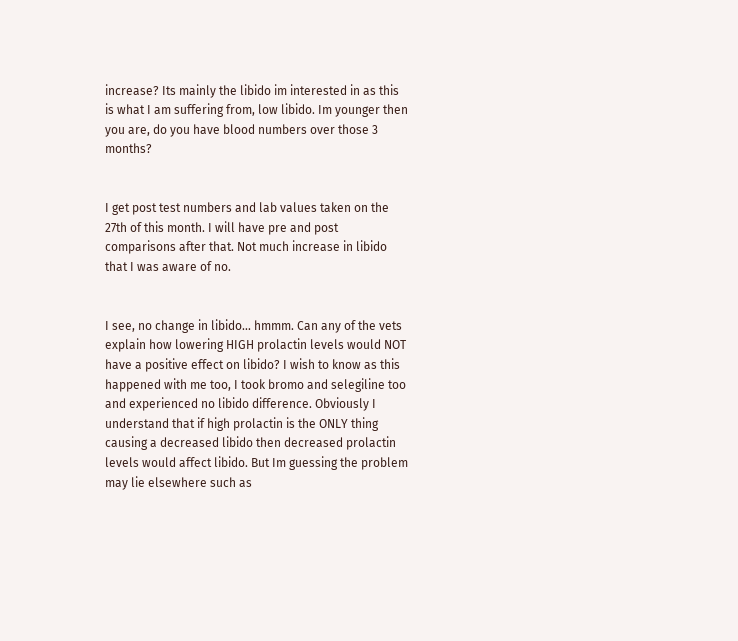increase? Its mainly the libido im interested in as this is what I am suffering from, low libido. Im younger then you are, do you have blood numbers over those 3 months?


I get post test numbers and lab values taken on the 27th of this month. I will have pre and post comparisons after that. Not much increase in libido that I was aware of no.


I see, no change in libido... hmmm. Can any of the vets explain how lowering HIGH prolactin levels would NOT have a positive effect on libido? I wish to know as this happened with me too, I took bromo and selegiline too and experienced no libido difference. Obviously I understand that if high prolactin is the ONLY thing causing a decreased libido then decreased prolactin levels would affect libido. But Im guessing the problem may lie elsewhere such as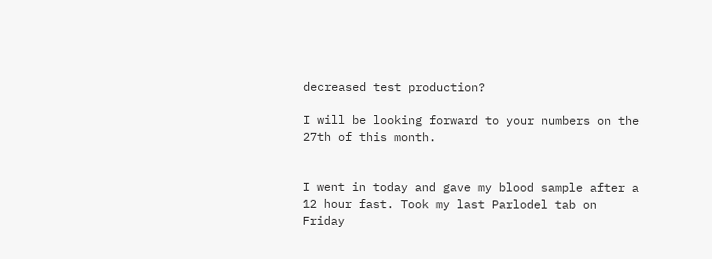decreased test production?

I will be looking forward to your numbers on the 27th of this month.


I went in today and gave my blood sample after a 12 hour fast. Took my last Parlodel tab on Friday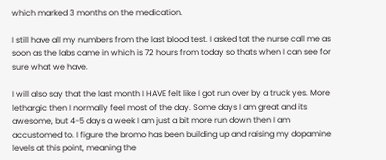which marked 3 months on the medication.

I still have all my numbers from the last blood test. I asked tat the nurse call me as soon as the labs came in which is 72 hours from today so thats when I can see for sure what we have.

I will also say that the last month I HAVE felt like I got run over by a truck yes. More lethargic then I normally feel most of the day. Some days I am great and its awesome, but 4-5 days a week I am just a bit more run down then I am accustomed to. I figure the bromo has been building up and raising my dopamine levels at this point, meaning the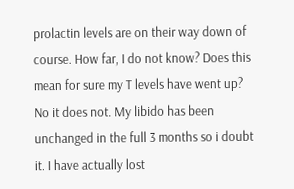prolactin levels are on their way down of course. How far, I do not know? Does this mean for sure my T levels have went up? No it does not. My libido has been unchanged in the full 3 months so i doubt it. I have actually lost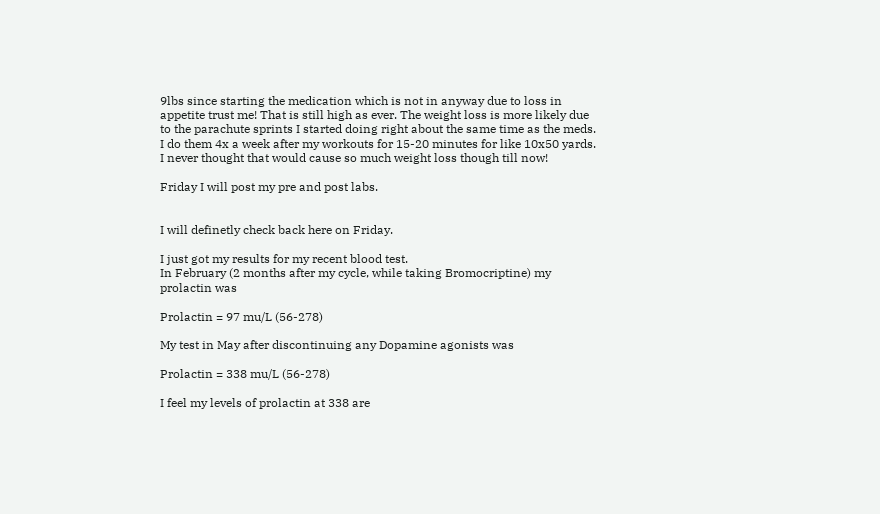9lbs since starting the medication which is not in anyway due to loss in appetite trust me! That is still high as ever. The weight loss is more likely due to the parachute sprints I started doing right about the same time as the meds. I do them 4x a week after my workouts for 15-20 minutes for like 10x50 yards. I never thought that would cause so much weight loss though till now!

Friday I will post my pre and post labs.


I will definetly check back here on Friday.

I just got my results for my recent blood test.
In February (2 months after my cycle, while taking Bromocriptine) my prolactin was

Prolactin = 97 mu/L (56-278)

My test in May after discontinuing any Dopamine agonists was

Prolactin = 338 mu/L (56-278)

I feel my levels of prolactin at 338 are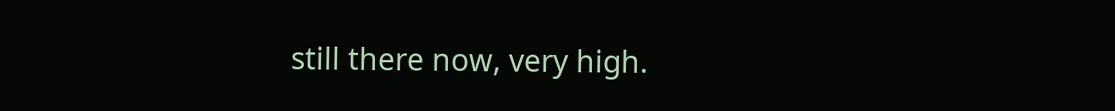still there now, very high.